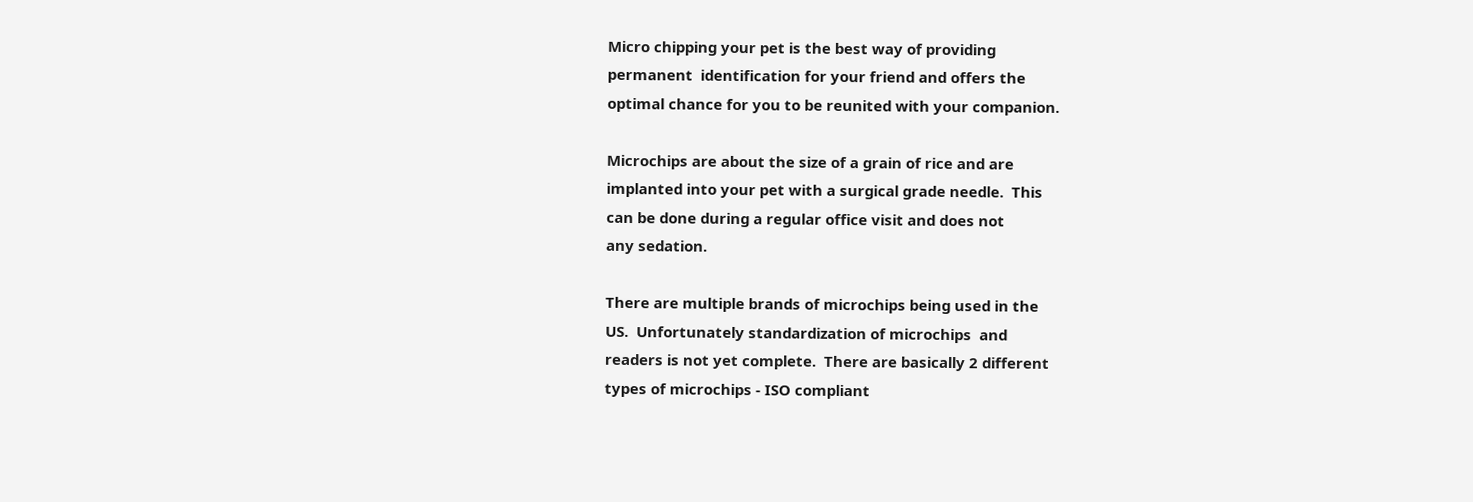Micro chipping your pet is the best way of providing
permanent  identification for your friend and offers the
optimal chance for you to be reunited with your companion.

Microchips are about the size of a grain of rice and are
implanted into your pet with a surgical grade needle.  This
can be done during a regular office visit and does not
any sedation.

There are multiple brands of microchips being used in the
US.  Unfortunately standardization of microchips  and
readers is not yet complete.  There are basically 2 different
types of microchips - ISO compliant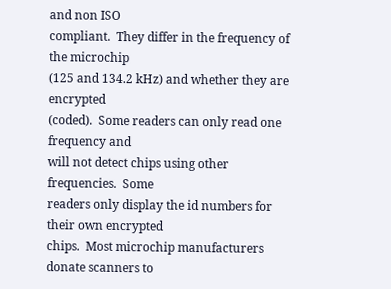and non ISO
compliant.  They differ in the frequency of the microchip
(125 and 134.2 kHz) and whether they are encrypted
(coded).  Some readers can only read one frequency and
will not detect chips using other frequencies.  Some
readers only display the id numbers for their own encrypted
chips.  Most microchip manufacturers donate scanners to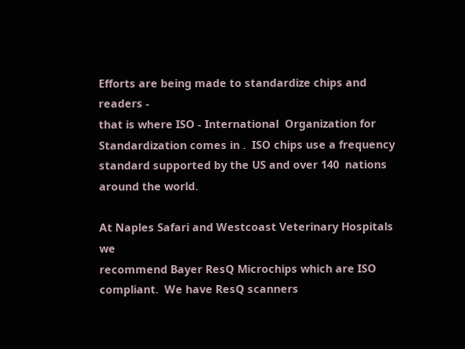Efforts are being made to standardize chips and readers -
that is where ISO - International  Organization for
Standardization comes in .  ISO chips use a frequency
standard supported by the US and over 140  nations
around the world.

At Naples Safari and Westcoast Veterinary Hospitals  we
recommend Bayer ResQ Microchips which are ISO
compliant.  We have ResQ scanners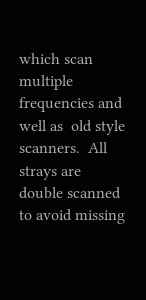which scan multiple
frequencies and well as  old style scanners.  All strays are
double scanned to avoid missing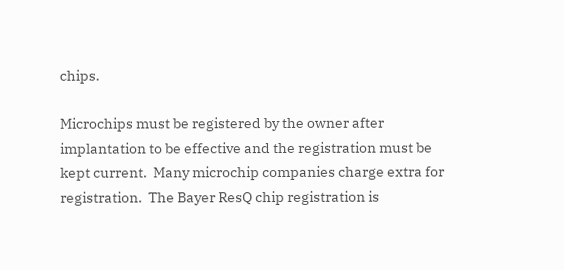chips.

Microchips must be registered by the owner after
implantation to be effective and the registration must be
kept current.  Many microchip companies charge extra for
registration.  The Bayer ResQ chip registration is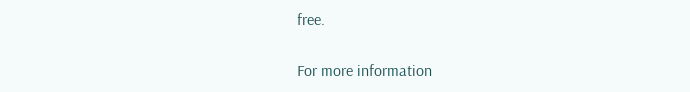free.

For more information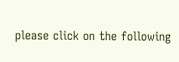please click on the following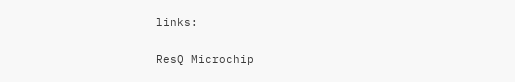links:

ResQ Microchip